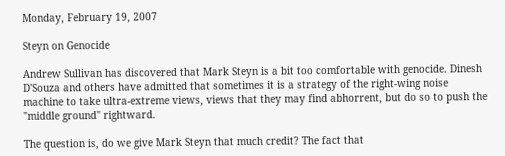Monday, February 19, 2007

Steyn on Genocide

Andrew Sullivan has discovered that Mark Steyn is a bit too comfortable with genocide. Dinesh D'Souza and others have admitted that sometimes it is a strategy of the right-wing noise machine to take ultra-extreme views, views that they may find abhorrent, but do so to push the "middle ground" rightward.

The question is, do we give Mark Steyn that much credit? The fact that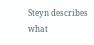Steyn describes what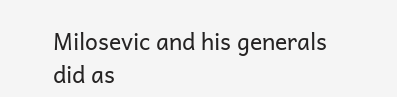Milosevic and his generals did as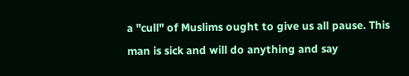a "cull" of Muslims ought to give us all pause. This man is sick and will do anything and say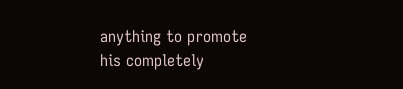anything to promote his completely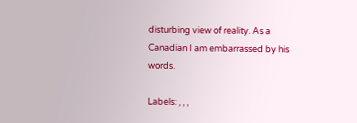disturbing view of reality. As a Canadian I am embarrassed by his words.

Labels: , , ,